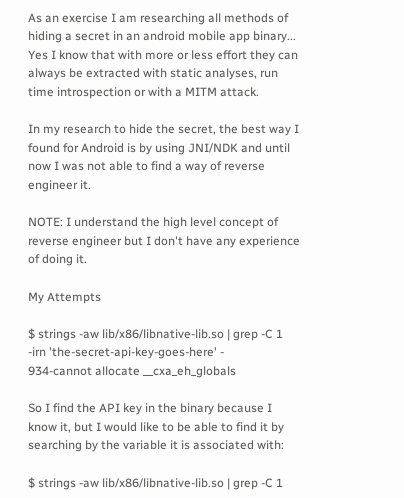As an exercise I am researching all methods of hiding a secret in an android mobile app binary... Yes I know that with more or less effort they can always be extracted with static analyses, run time introspection or with a MITM attack.

In my research to hide the secret, the best way I found for Android is by using JNI/NDK and until now I was not able to find a way of reverse engineer it.

NOTE: I understand the high level concept of reverse engineer but I don't have any experience of doing it.

My Attempts

$ strings -aw lib/x86/libnative-lib.so | grep -C 1 -irn 'the-secret-api-key-goes-here' -
934-cannot allocate __cxa_eh_globals

So I find the API key in the binary because I know it, but I would like to be able to find it by searching by the variable it is associated with:

$ strings -aw lib/x86/libnative-lib.so | grep -C 1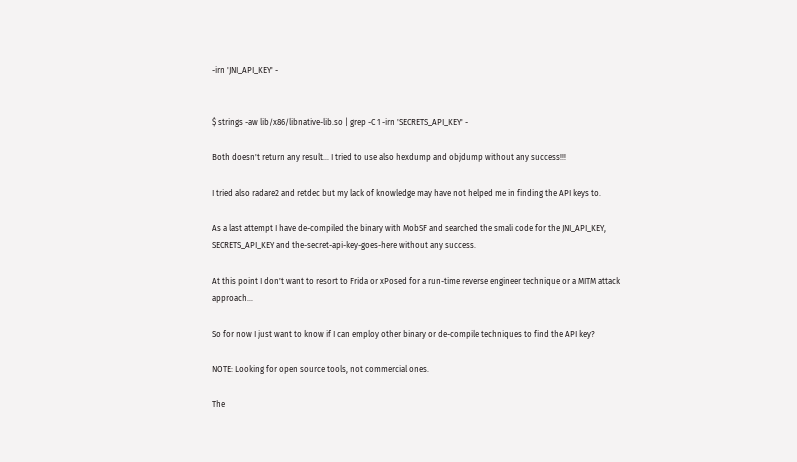-irn 'JNI_API_KEY' -


$ strings -aw lib/x86/libnative-lib.so | grep -C 1 -irn 'SECRETS_API_KEY' -

Both doesn't return any result... I tried to use also hexdump and objdump without any success!!!

I tried also radare2 and retdec but my lack of knowledge may have not helped me in finding the API keys to.

As a last attempt I have de-compiled the binary with MobSF and searched the smali code for the JNI_API_KEY, SECRETS_API_KEY and the-secret-api-key-goes-here without any success.

At this point I don't want to resort to Frida or xPosed for a run-time reverse engineer technique or a MITM attack approach...

So for now I just want to know if I can employ other binary or de-compile techniques to find the API key?

NOTE: Looking for open source tools, not commercial ones.

The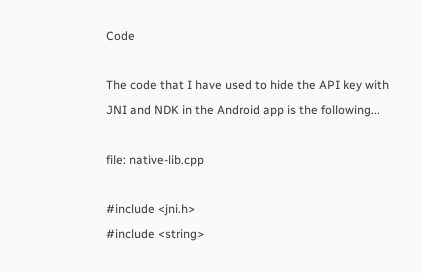Code

The code that I have used to hide the API key with JNI and NDK in the Android app is the following...

file: native-lib.cpp

#include <jni.h>
#include <string>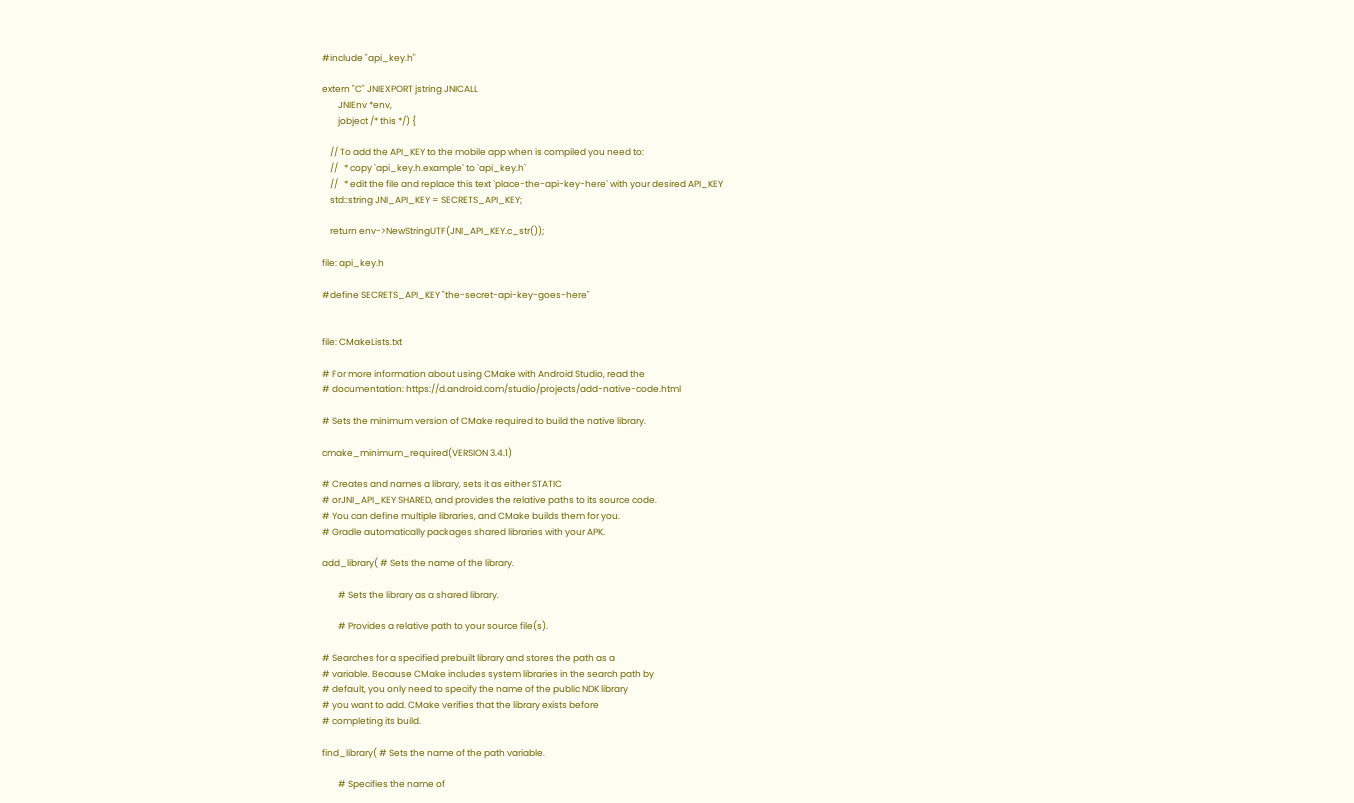#include "api_key.h"

extern "C" JNIEXPORT jstring JNICALL
        JNIEnv *env,
        jobject /* this */) {

    // To add the API_KEY to the mobile app when is compiled you need to:
    //   * copy `api_key.h.example` to `api_key.h`
    //   * edit the file and replace this text `place-the-api-key-here` with your desired API_KEY
    std::string JNI_API_KEY = SECRETS_API_KEY;

    return env->NewStringUTF(JNI_API_KEY.c_str());

file: api_key.h

#define SECRETS_API_KEY "the-secret-api-key-goes-here"


file: CMakeLists.txt

# For more information about using CMake with Android Studio, read the
# documentation: https://d.android.com/studio/projects/add-native-code.html

# Sets the minimum version of CMake required to build the native library.

cmake_minimum_required(VERSION 3.4.1)

# Creates and names a library, sets it as either STATIC
# orJNI_API_KEY SHARED, and provides the relative paths to its source code.
# You can define multiple libraries, and CMake builds them for you.
# Gradle automatically packages shared libraries with your APK.

add_library( # Sets the name of the library.

        # Sets the library as a shared library.

        # Provides a relative path to your source file(s).

# Searches for a specified prebuilt library and stores the path as a
# variable. Because CMake includes system libraries in the search path by
# default, you only need to specify the name of the public NDK library
# you want to add. CMake verifies that the library exists before
# completing its build.

find_library( # Sets the name of the path variable.

        # Specifies the name of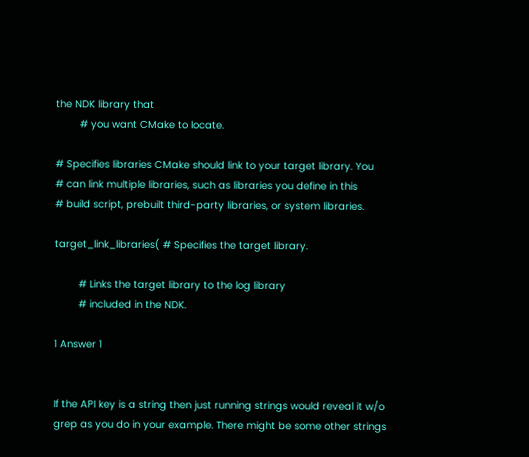the NDK library that
        # you want CMake to locate.

# Specifies libraries CMake should link to your target library. You
# can link multiple libraries, such as libraries you define in this
# build script, prebuilt third-party libraries, or system libraries.

target_link_libraries( # Specifies the target library.

        # Links the target library to the log library
        # included in the NDK.

1 Answer 1


If the API key is a string then just running strings would reveal it w/o grep as you do in your example. There might be some other strings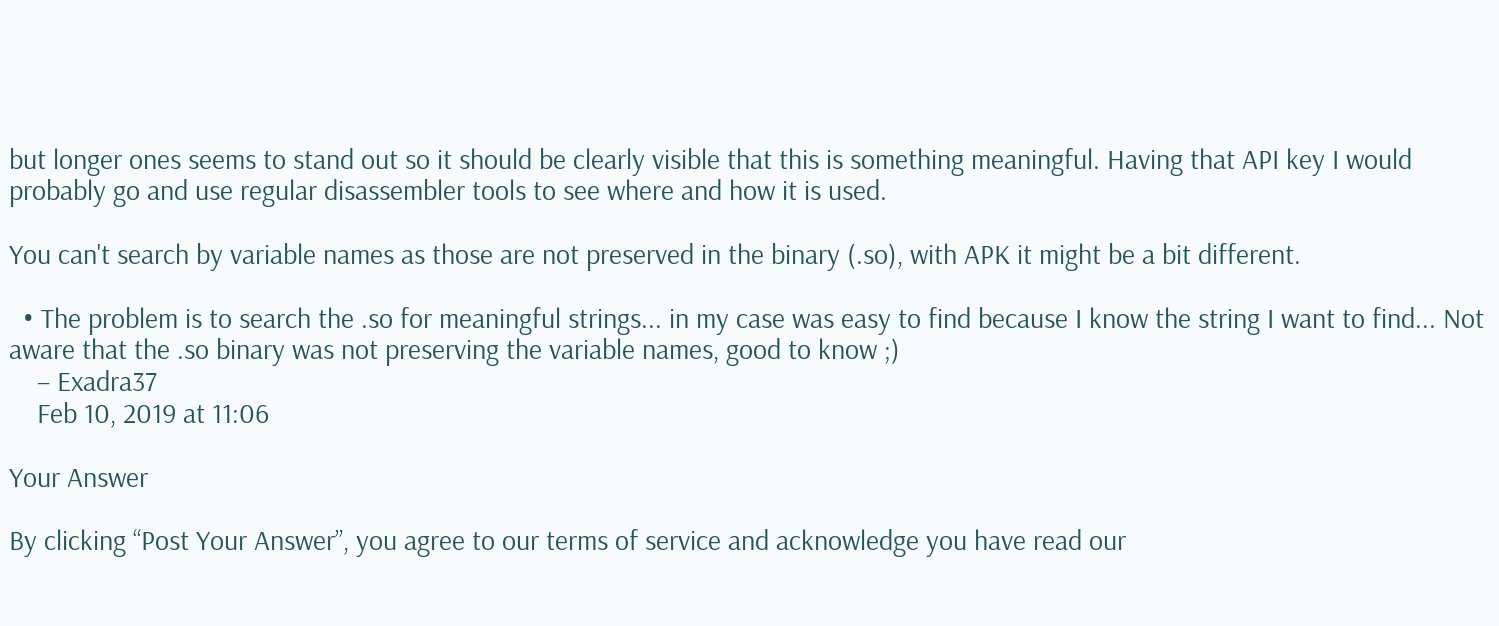but longer ones seems to stand out so it should be clearly visible that this is something meaningful. Having that API key I would probably go and use regular disassembler tools to see where and how it is used.

You can't search by variable names as those are not preserved in the binary (.so), with APK it might be a bit different.

  • The problem is to search the .so for meaningful strings... in my case was easy to find because I know the string I want to find... Not aware that the .so binary was not preserving the variable names, good to know ;)
    – Exadra37
    Feb 10, 2019 at 11:06

Your Answer

By clicking “Post Your Answer”, you agree to our terms of service and acknowledge you have read our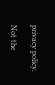privacy policy.

Not the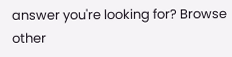answer you're looking for? Browse other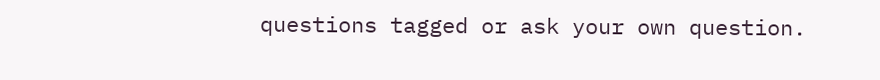questions tagged or ask your own question.